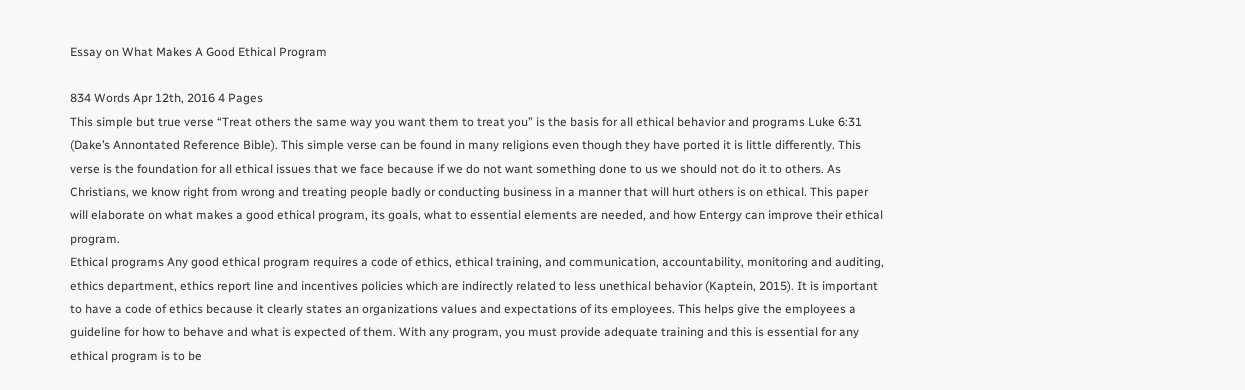Essay on What Makes A Good Ethical Program

834 Words Apr 12th, 2016 4 Pages
This simple but true verse “Treat others the same way you want them to treat you” is the basis for all ethical behavior and programs Luke 6:31 (Dake’s Annontated Reference Bible). This simple verse can be found in many religions even though they have ported it is little differently. This verse is the foundation for all ethical issues that we face because if we do not want something done to us we should not do it to others. As Christians, we know right from wrong and treating people badly or conducting business in a manner that will hurt others is on ethical. This paper will elaborate on what makes a good ethical program, its goals, what to essential elements are needed, and how Entergy can improve their ethical program.
Ethical programs Any good ethical program requires a code of ethics, ethical training, and communication, accountability, monitoring and auditing, ethics department, ethics report line and incentives policies which are indirectly related to less unethical behavior (Kaptein, 2015). It is important to have a code of ethics because it clearly states an organizations values and expectations of its employees. This helps give the employees a guideline for how to behave and what is expected of them. With any program, you must provide adequate training and this is essential for any ethical program is to be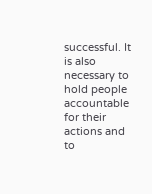successful. It is also necessary to hold people accountable for their actions and to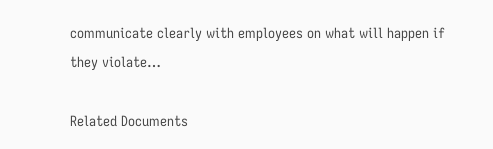communicate clearly with employees on what will happen if they violate…

Related Documents